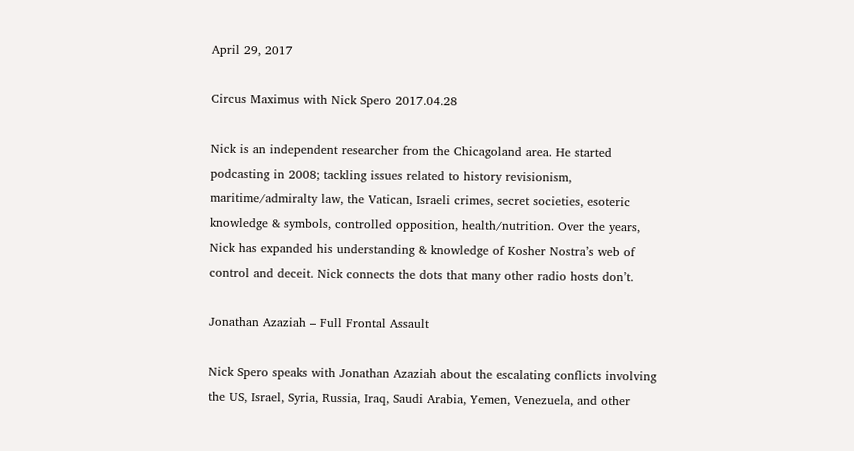April 29, 2017

Circus Maximus with Nick Spero 2017.04.28

Nick is an independent researcher from the Chicagoland area. He started podcasting in 2008; tackling issues related to history revisionism, maritime/admiralty law, the Vatican, Israeli crimes, secret societies, esoteric knowledge & symbols, controlled opposition, health/nutrition. Over the years, Nick has expanded his understanding & knowledge of Kosher Nostra’s web of control and deceit. Nick connects the dots that many other radio hosts don’t.

Jonathan Azaziah – Full Frontal Assault

Nick Spero speaks with Jonathan Azaziah about the escalating conflicts involving the US, Israel, Syria, Russia, Iraq, Saudi Arabia, Yemen, Venezuela, and other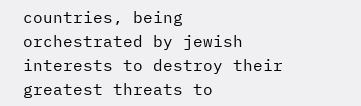countries, being orchestrated by jewish interests to destroy their greatest threats to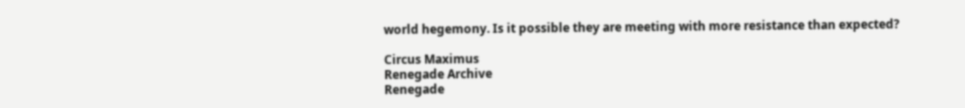world hegemony. Is it possible they are meeting with more resistance than expected?

Circus Maximus
Renegade Archive
Renegade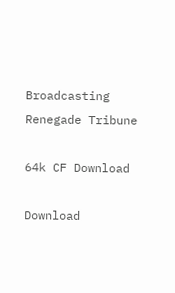Broadcasting
Renegade Tribune

64k CF Download

Download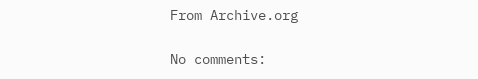From Archive.org

No comments: